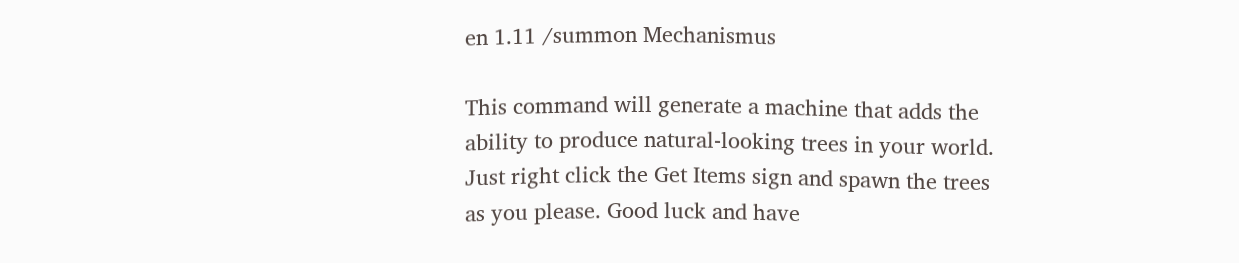en 1.11 /summon Mechanismus

This command will generate a machine that adds the ability to produce natural-looking trees in your world. Just right click the Get Items sign and spawn the trees as you please. Good luck and have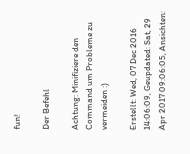fun!

Der Befehl

Achtung: Minifiziere den Command um Probleme zu vermeiden :)

Erstellt: Wed, 07 Dec 2016 14:06:09, Geupdated: Sat, 29 Apr 2017 09:06:05, Ansichten: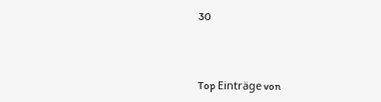30



Top Einträge von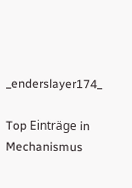_enderslayer174_

Top Einträge in Mechanismus